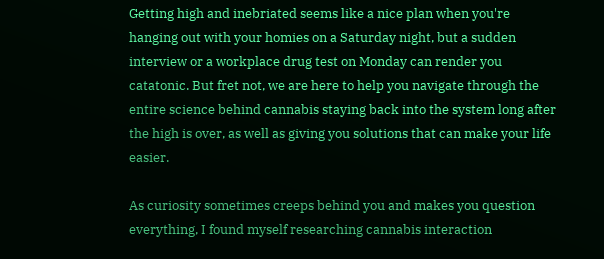Getting high and inebriated seems like a nice plan when you're hanging out with your homies on a Saturday night, but a sudden interview or a workplace drug test on Monday can render you catatonic. But fret not, we are here to help you navigate through the entire science behind cannabis staying back into the system long after the high is over, as well as giving you solutions that can make your life easier.

As curiosity sometimes creeps behind you and makes you question everything, I found myself researching cannabis interaction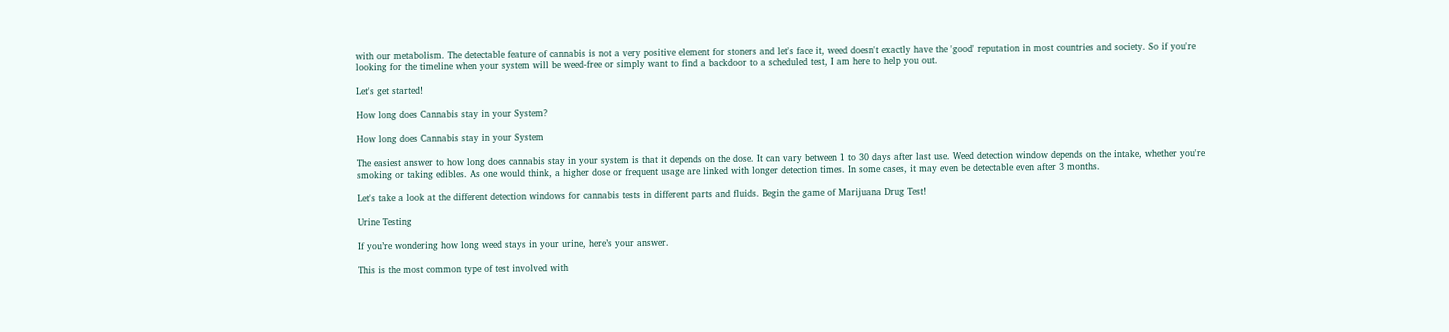with our metabolism. The detectable feature of cannabis is not a very positive element for stoners and let's face it, weed doesn't exactly have the 'good' reputation in most countries and society. So if you're looking for the timeline when your system will be weed-free or simply want to find a backdoor to a scheduled test, I am here to help you out.

Let's get started!

How long does Cannabis stay in your System?

How long does Cannabis stay in your System

The easiest answer to how long does cannabis stay in your system is that it depends on the dose. It can vary between 1 to 30 days after last use. Weed detection window depends on the intake, whether you're smoking or taking edibles. As one would think, a higher dose or frequent usage are linked with longer detection times. In some cases, it may even be detectable even after 3 months.

Let's take a look at the different detection windows for cannabis tests in different parts and fluids. Begin the game of Marijuana Drug Test!

Urine Testing

If you’re wondering how long weed stays in your urine, here’s your answer.

This is the most common type of test involved with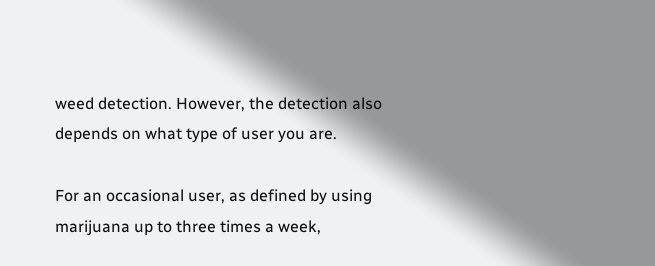weed detection. However, the detection also depends on what type of user you are.

For an occasional user, as defined by using marijuana up to three times a week,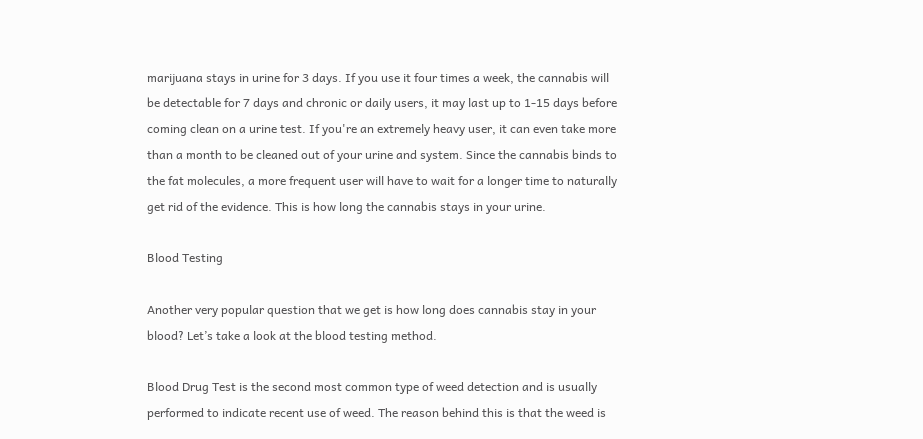marijuana stays in urine for 3 days. If you use it four times a week, the cannabis will be detectable for 7 days and chronic or daily users, it may last up to 1-15 days before coming clean on a urine test. If you're an extremely heavy user, it can even take more than a month to be cleaned out of your urine and system. Since the cannabis binds to the fat molecules, a more frequent user will have to wait for a longer time to naturally get rid of the evidence. This is how long the cannabis stays in your urine.

Blood Testing

Another very popular question that we get is how long does cannabis stay in your blood? Let’s take a look at the blood testing method.

Blood Drug Test is the second most common type of weed detection and is usually performed to indicate recent use of weed. The reason behind this is that the weed is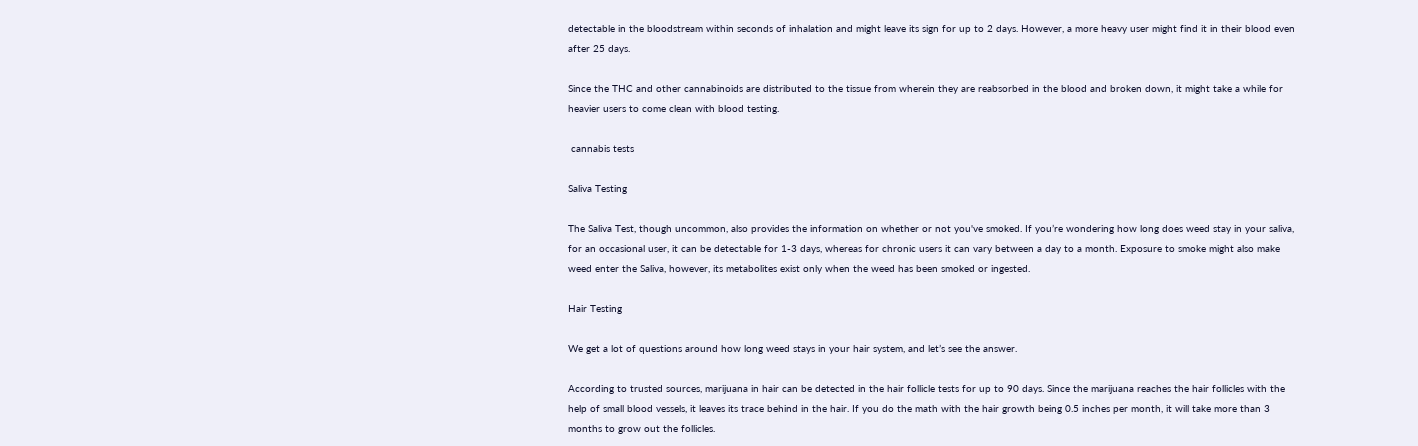detectable in the bloodstream within seconds of inhalation and might leave its sign for up to 2 days. However, a more heavy user might find it in their blood even after 25 days.

Since the THC and other cannabinoids are distributed to the tissue from wherein they are reabsorbed in the blood and broken down, it might take a while for heavier users to come clean with blood testing.

 cannabis tests

Saliva Testing

The Saliva Test, though uncommon, also provides the information on whether or not you've smoked. If you’re wondering how long does weed stay in your saliva, for an occasional user, it can be detectable for 1-3 days, whereas for chronic users it can vary between a day to a month. Exposure to smoke might also make weed enter the Saliva, however, its metabolites exist only when the weed has been smoked or ingested.

Hair Testing

We get a lot of questions around how long weed stays in your hair system, and let’s see the answer.

According to trusted sources, marijuana in hair can be detected in the hair follicle tests for up to 90 days. Since the marijuana reaches the hair follicles with the help of small blood vessels, it leaves its trace behind in the hair. If you do the math with the hair growth being 0.5 inches per month, it will take more than 3 months to grow out the follicles.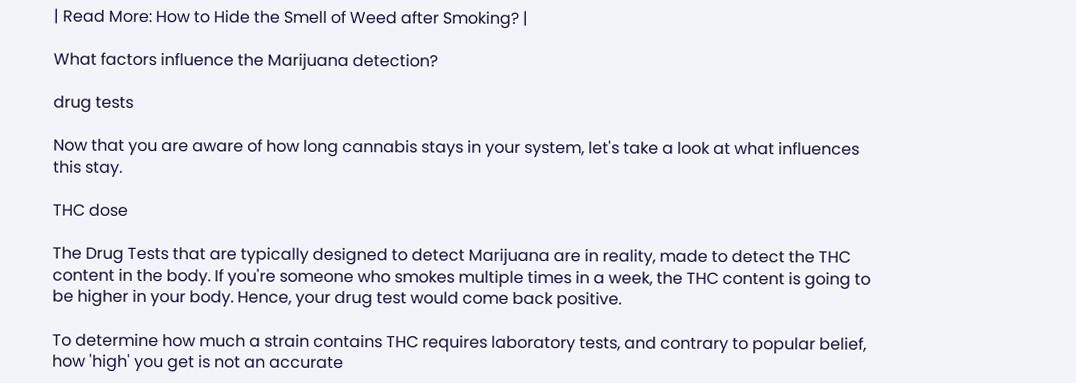| Read More: How to Hide the Smell of Weed after Smoking? |

What factors influence the Marijuana detection?

drug tests

Now that you are aware of how long cannabis stays in your system, let's take a look at what influences this stay.

THC dose

The Drug Tests that are typically designed to detect Marijuana are in reality, made to detect the THC content in the body. If you're someone who smokes multiple times in a week, the THC content is going to be higher in your body. Hence, your drug test would come back positive.

To determine how much a strain contains THC requires laboratory tests, and contrary to popular belief, how 'high' you get is not an accurate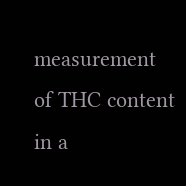measurement of THC content in a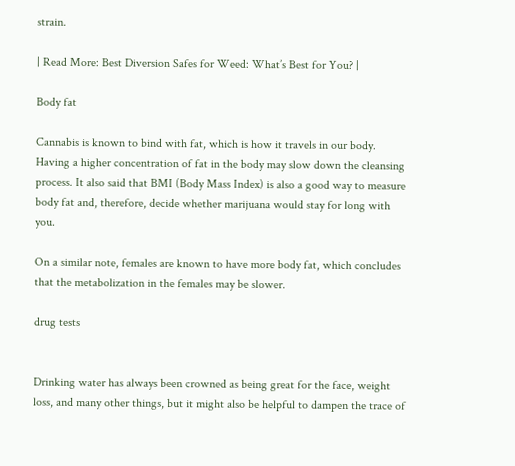strain.

| Read More: Best Diversion Safes for Weed: What’s Best for You? |

Body fat

Cannabis is known to bind with fat, which is how it travels in our body. Having a higher concentration of fat in the body may slow down the cleansing process. It also said that BMI (Body Mass Index) is also a good way to measure body fat and, therefore, decide whether marijuana would stay for long with you.

On a similar note, females are known to have more body fat, which concludes that the metabolization in the females may be slower.

drug tests


Drinking water has always been crowned as being great for the face, weight loss, and many other things, but it might also be helpful to dampen the trace of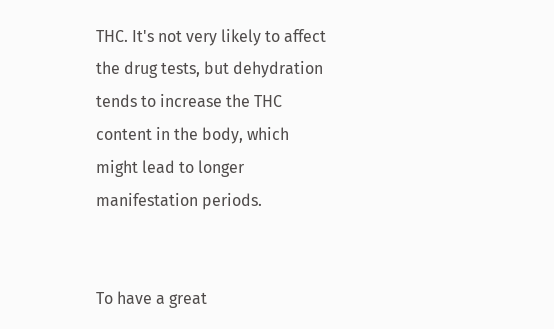THC. It's not very likely to affect the drug tests, but dehydration tends to increase the THC content in the body, which might lead to longer manifestation periods.


To have a great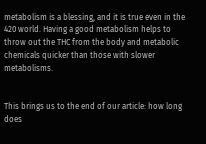metabolism is a blessing, and it is true even in the 420 world. Having a good metabolism helps to throw out the THC from the body and metabolic chemicals quicker than those with slower metabolisms.


This brings us to the end of our article: how long does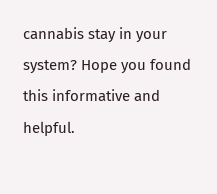cannabis stay in your system? Hope you found this informative and helpful.